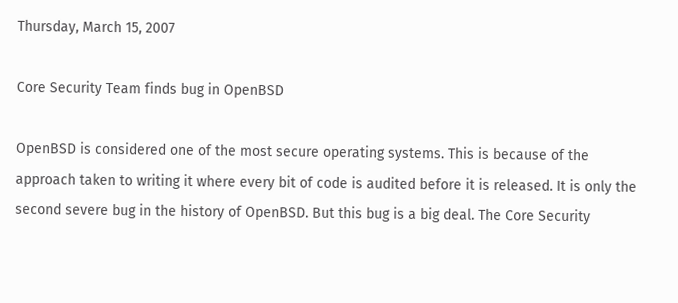Thursday, March 15, 2007

Core Security Team finds bug in OpenBSD

OpenBSD is considered one of the most secure operating systems. This is because of the approach taken to writing it where every bit of code is audited before it is released. It is only the second severe bug in the history of OpenBSD. But this bug is a big deal. The Core Security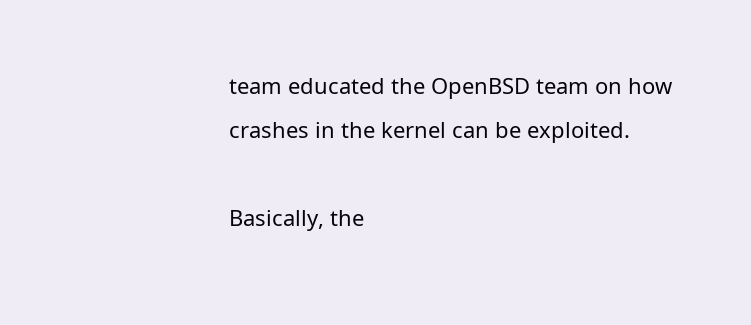team educated the OpenBSD team on how crashes in the kernel can be exploited.

Basically, the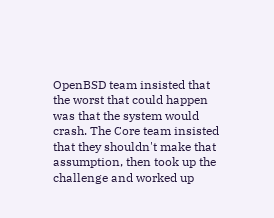OpenBSD team insisted that the worst that could happen was that the system would crash. The Core team insisted that they shouldn't make that assumption, then took up the challenge and worked up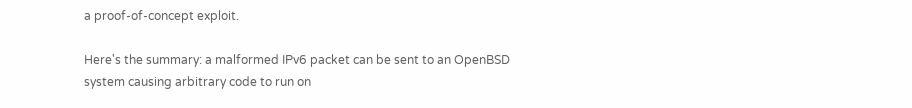a proof-of-concept exploit.

Here's the summary: a malformed IPv6 packet can be sent to an OpenBSD system causing arbitrary code to run on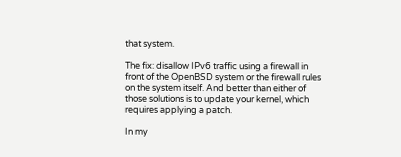that system.

The fix: disallow IPv6 traffic using a firewall in front of the OpenBSD system or the firewall rules on the system itself. And better than either of those solutions is to update your kernel, which requires applying a patch.

In my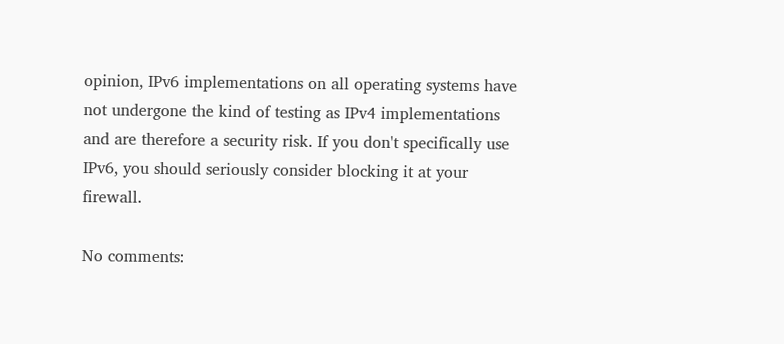opinion, IPv6 implementations on all operating systems have not undergone the kind of testing as IPv4 implementations and are therefore a security risk. If you don't specifically use IPv6, you should seriously consider blocking it at your firewall.

No comments: